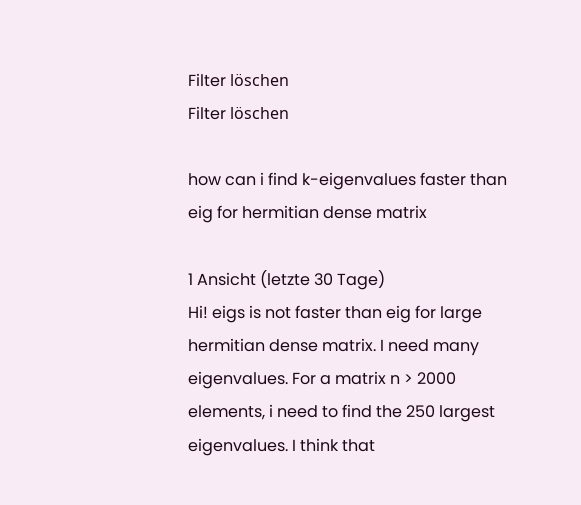Filter löschen
Filter löschen

how can i find k-eigenvalues faster than eig for hermitian dense matrix

1 Ansicht (letzte 30 Tage)
Hi! eigs is not faster than eig for large hermitian dense matrix. I need many eigenvalues. For a matrix n > 2000 elements, i need to find the 250 largest eigenvalues. I think that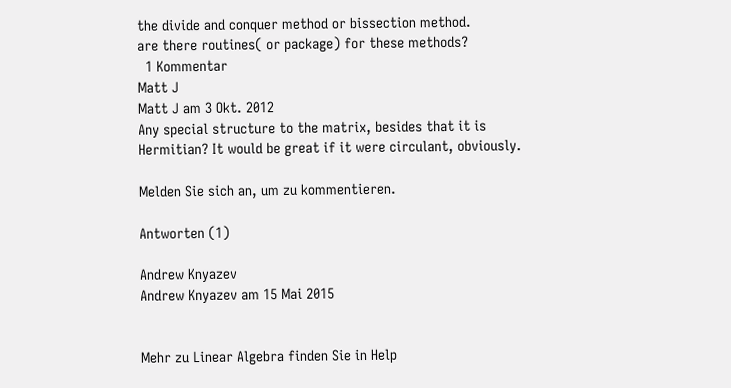the divide and conquer method or bissection method.
are there routines( or package) for these methods?
  1 Kommentar
Matt J
Matt J am 3 Okt. 2012
Any special structure to the matrix, besides that it is Hermitian? It would be great if it were circulant, obviously.

Melden Sie sich an, um zu kommentieren.

Antworten (1)

Andrew Knyazev
Andrew Knyazev am 15 Mai 2015


Mehr zu Linear Algebra finden Sie in Help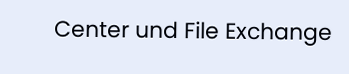Center und File Exchange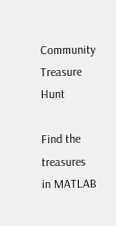Community Treasure Hunt

Find the treasures in MATLAB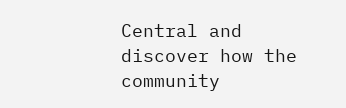Central and discover how the community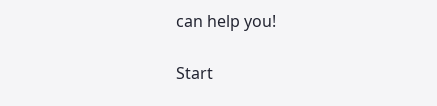can help you!

Start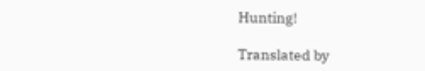Hunting!

Translated by